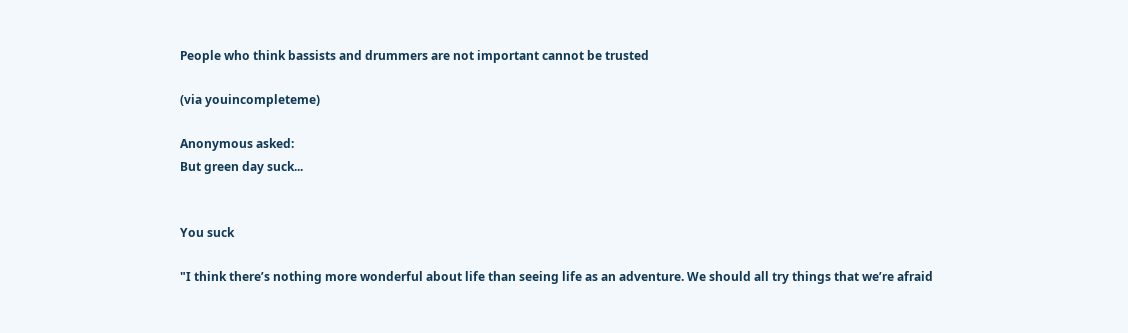People who think bassists and drummers are not important cannot be trusted

(via youincompleteme)

Anonymous asked:
But green day suck...


You suck

"I think there’s nothing more wonderful about life than seeing life as an adventure. We should all try things that we’re afraid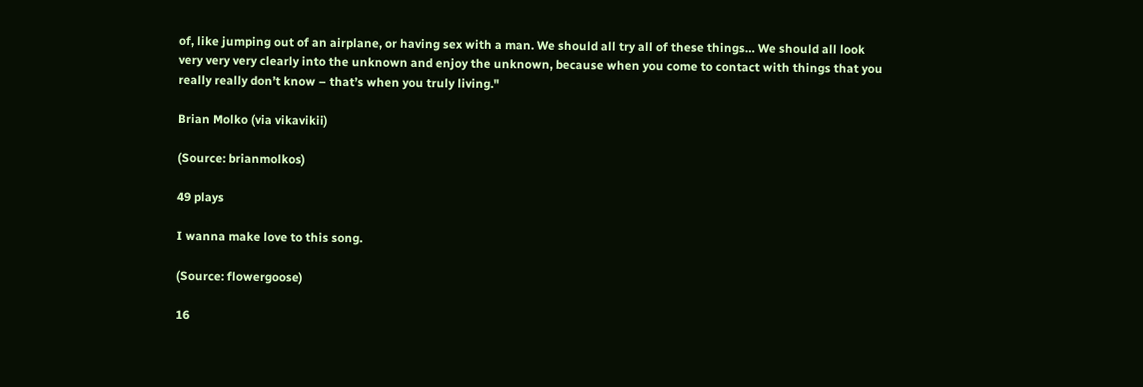of, like jumping out of an airplane, or having sex with a man. We should all try all of these things… We should all look very very very clearly into the unknown and enjoy the unknown, because when you come to contact with things that you really really don’t know – that’s when you truly living."

Brian Molko (via vikavikii)

(Source: brianmolkos)

49 plays

I wanna make love to this song.

(Source: flowergoose)

16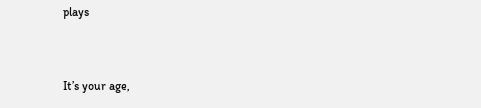plays


It’s your age,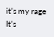it’s my rage
It’s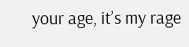your age, it’s my rage